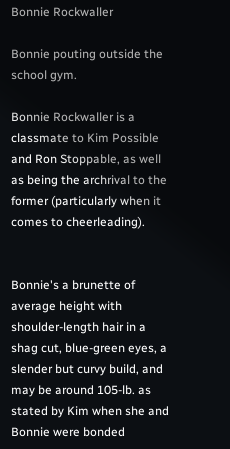Bonnie Rockwaller

Bonnie pouting outside the school gym.

Bonnie Rockwaller is a classmate to Kim Possible and Ron Stoppable, as well as being the archrival to the former (particularly when it comes to cheerleading).


Bonnie's a brunette of average height with shoulder-length hair in a shag cut, blue-green eyes, a slender but curvy build, and may be around 105-lb. as stated by Kim when she and Bonnie were bonded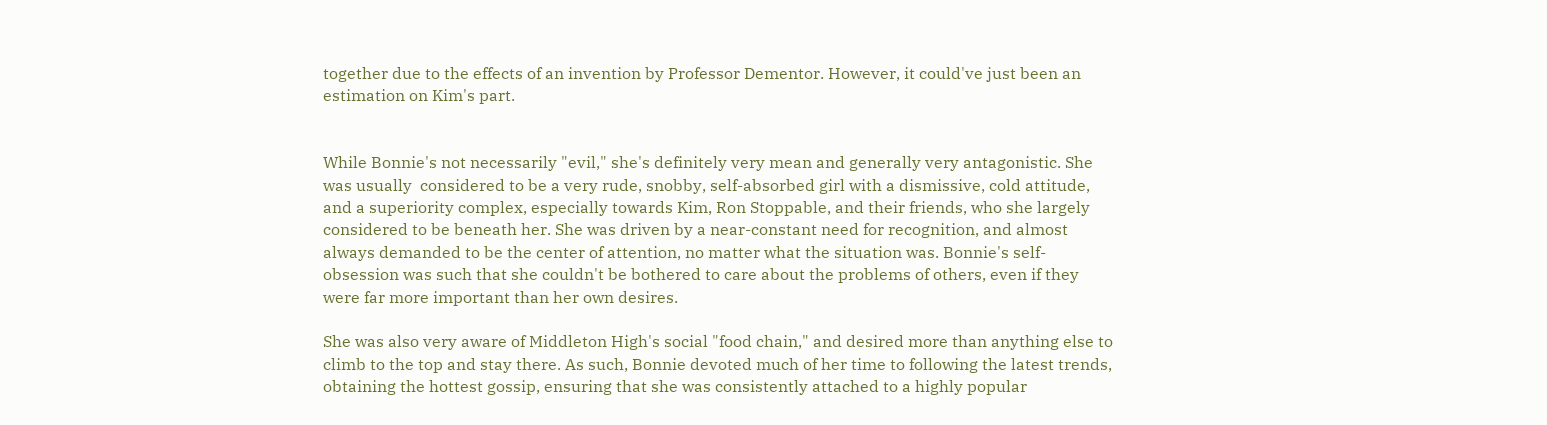together due to the effects of an invention by Professor Dementor. However, it could've just been an estimation on Kim's part.


While Bonnie's not necessarily "evil," she's definitely very mean and generally very antagonistic. She was usually  considered to be a very rude, snobby, self-absorbed girl with a dismissive, cold attitude, and a superiority complex, especially towards Kim, Ron Stoppable, and their friends, who she largely considered to be beneath her. She was driven by a near-constant need for recognition, and almost always demanded to be the center of attention, no matter what the situation was. Bonnie's self-obsession was such that she couldn't be bothered to care about the problems of others, even if they were far more important than her own desires.

She was also very aware of Middleton High's social "food chain," and desired more than anything else to climb to the top and stay there. As such, Bonnie devoted much of her time to following the latest trends, obtaining the hottest gossip, ensuring that she was consistently attached to a highly popular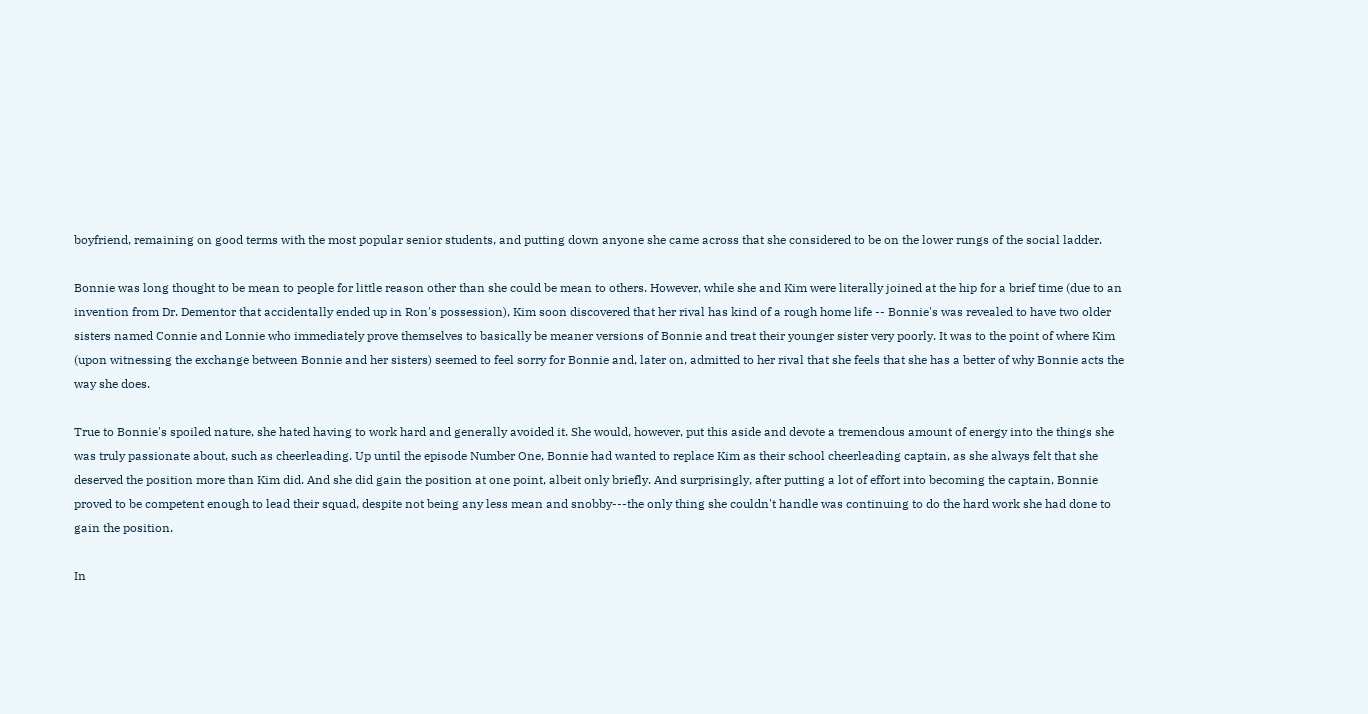boyfriend, remaining on good terms with the most popular senior students, and putting down anyone she came across that she considered to be on the lower rungs of the social ladder.

Bonnie was long thought to be mean to people for little reason other than she could be mean to others. However, while she and Kim were literally joined at the hip for a brief time (due to an invention from Dr. Dementor that accidentally ended up in Ron's possession), Kim soon discovered that her rival has kind of a rough home life -- Bonnie's was revealed to have two older sisters named Connie and Lonnie who immediately prove themselves to basically be meaner versions of Bonnie and treat their younger sister very poorly. It was to the point of where Kim (upon witnessing the exchange between Bonnie and her sisters) seemed to feel sorry for Bonnie and, later on, admitted to her rival that she feels that she has a better of why Bonnie acts the way she does.

True to Bonnie's spoiled nature, she hated having to work hard and generally avoided it. She would, however, put this aside and devote a tremendous amount of energy into the things she was truly passionate about, such as cheerleading. Up until the episode Number One, Bonnie had wanted to replace Kim as their school cheerleading captain, as she always felt that she deserved the position more than Kim did. And she did gain the position at one point, albeit only briefly. And surprisingly, after putting a lot of effort into becoming the captain, Bonnie proved to be competent enough to lead their squad, despite not being any less mean and snobby---the only thing she couldn't handle was continuing to do the hard work she had done to gain the position.

In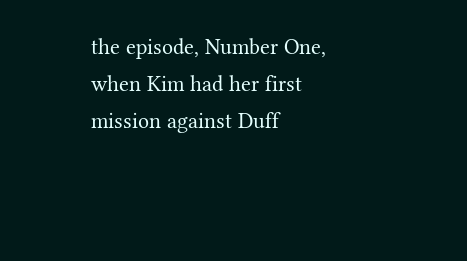the episode, Number One, when Kim had her first mission against Duff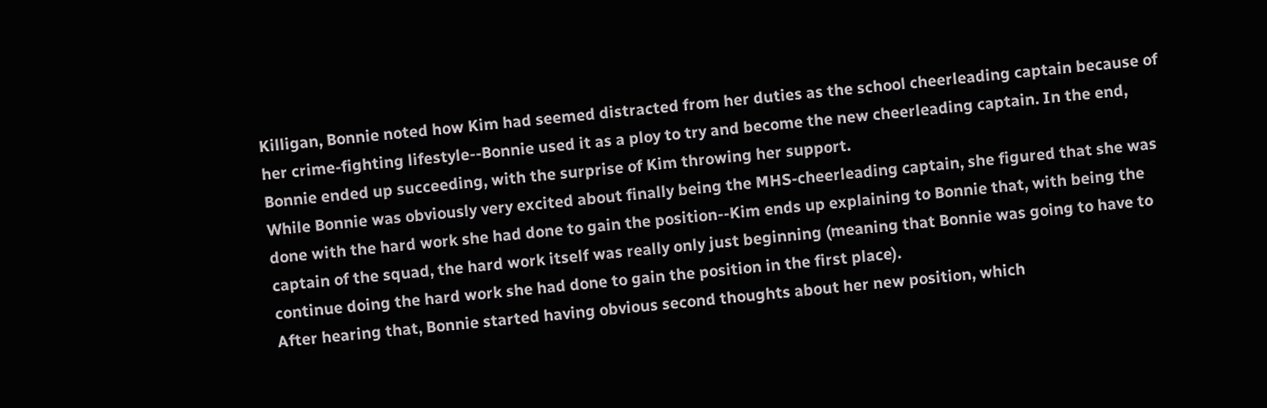Killigan, Bonnie noted how Kim had seemed distracted from her duties as the school cheerleading captain because of her crime-fighting lifestyle--Bonnie used it as a ploy to try and become the new cheerleading captain. In the end, Bonnie ended up succeeding, with the surprise of Kim throwing her support.
While Bonnie was obviously very excited about finally being the MHS-cheerleading captain, she figured that she was done with the hard work she had done to gain the position--Kim ends up explaining to Bonnie that, with being the captain of the squad, the hard work itself was really only just beginning (meaning that Bonnie was going to have to continue doing the hard work she had done to gain the position in the first place).
After hearing that, Bonnie started having obvious second thoughts about her new position, which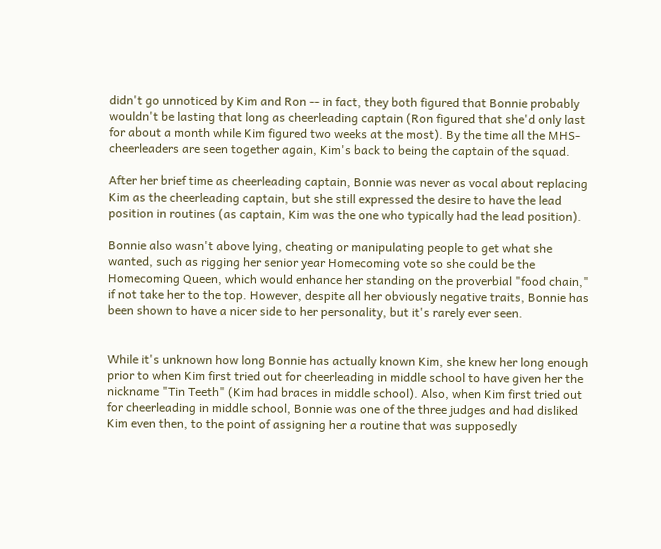didn't go unnoticed by Kim and Ron -- in fact, they both figured that Bonnie probably wouldn't be lasting that long as cheerleading captain (Ron figured that she'd only last for about a month while Kim figured two weeks at the most). By the time all the MHS-cheerleaders are seen together again, Kim's back to being the captain of the squad.

After her brief time as cheerleading captain, Bonnie was never as vocal about replacing Kim as the cheerleading captain, but she still expressed the desire to have the lead position in routines (as captain, Kim was the one who typically had the lead position).

Bonnie also wasn't above lying, cheating or manipulating people to get what she wanted, such as rigging her senior year Homecoming vote so she could be the Homecoming Queen, which would enhance her standing on the proverbial "food chain," if not take her to the top. However, despite all her obviously negative traits, Bonnie has been shown to have a nicer side to her personality, but it's rarely ever seen.


While it's unknown how long Bonnie has actually known Kim, she knew her long enough prior to when Kim first tried out for cheerleading in middle school to have given her the nickname "Tin Teeth" (Kim had braces in middle school). Also, when Kim first tried out for cheerleading in middle school, Bonnie was one of the three judges and had disliked Kim even then, to the point of assigning her a routine that was supposedly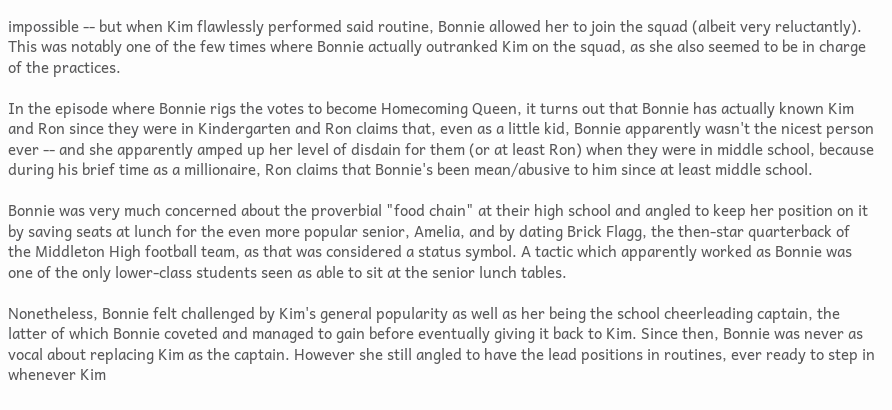impossible -- but when Kim flawlessly performed said routine, Bonnie allowed her to join the squad (albeit very reluctantly). This was notably one of the few times where Bonnie actually outranked Kim on the squad, as she also seemed to be in charge of the practices.

In the episode where Bonnie rigs the votes to become Homecoming Queen, it turns out that Bonnie has actually known Kim and Ron since they were in Kindergarten and Ron claims that, even as a little kid, Bonnie apparently wasn't the nicest person ever -- and she apparently amped up her level of disdain for them (or at least Ron) when they were in middle school, because during his brief time as a millionaire, Ron claims that Bonnie's been mean/abusive to him since at least middle school.

Bonnie was very much concerned about the proverbial "food chain" at their high school and angled to keep her position on it by saving seats at lunch for the even more popular senior, Amelia, and by dating Brick Flagg, the then-star quarterback of the Middleton High football team, as that was considered a status symbol. A tactic which apparently worked as Bonnie was one of the only lower-class students seen as able to sit at the senior lunch tables.

Nonetheless, Bonnie felt challenged by Kim's general popularity as well as her being the school cheerleading captain, the latter of which Bonnie coveted and managed to gain before eventually giving it back to Kim. Since then, Bonnie was never as vocal about replacing Kim as the captain. However she still angled to have the lead positions in routines, ever ready to step in whenever Kim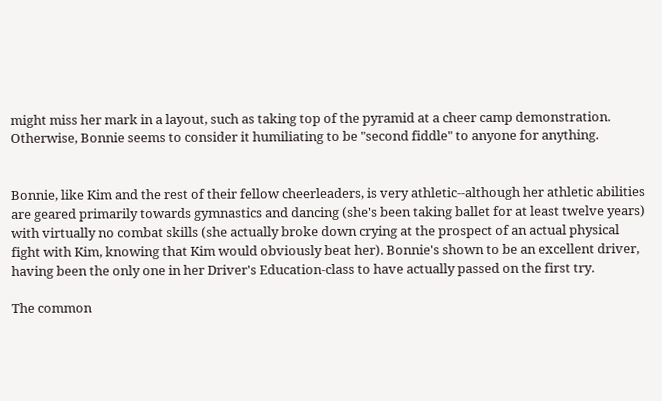might miss her mark in a layout, such as taking top of the pyramid at a cheer camp demonstration. Otherwise, Bonnie seems to consider it humiliating to be "second fiddle" to anyone for anything.


Bonnie, like Kim and the rest of their fellow cheerleaders, is very athletic--although her athletic abilities are geared primarily towards gymnastics and dancing (she's been taking ballet for at least twelve years) with virtually no combat skills (she actually broke down crying at the prospect of an actual physical fight with Kim, knowing that Kim would obviously beat her). Bonnie's shown to be an excellent driver, having been the only one in her Driver's Education-class to have actually passed on the first try.

The common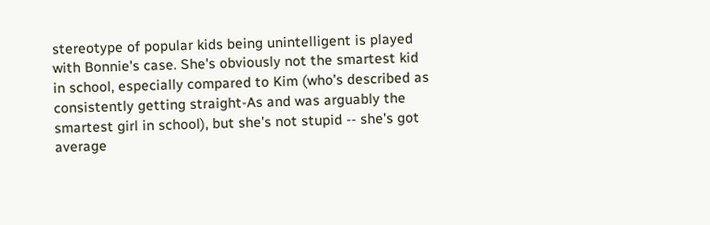stereotype of popular kids being unintelligent is played with Bonnie's case. She's obviously not the smartest kid in school, especially compared to Kim (who's described as consistently getting straight-As and was arguably the smartest girl in school), but she's not stupid -- she's got average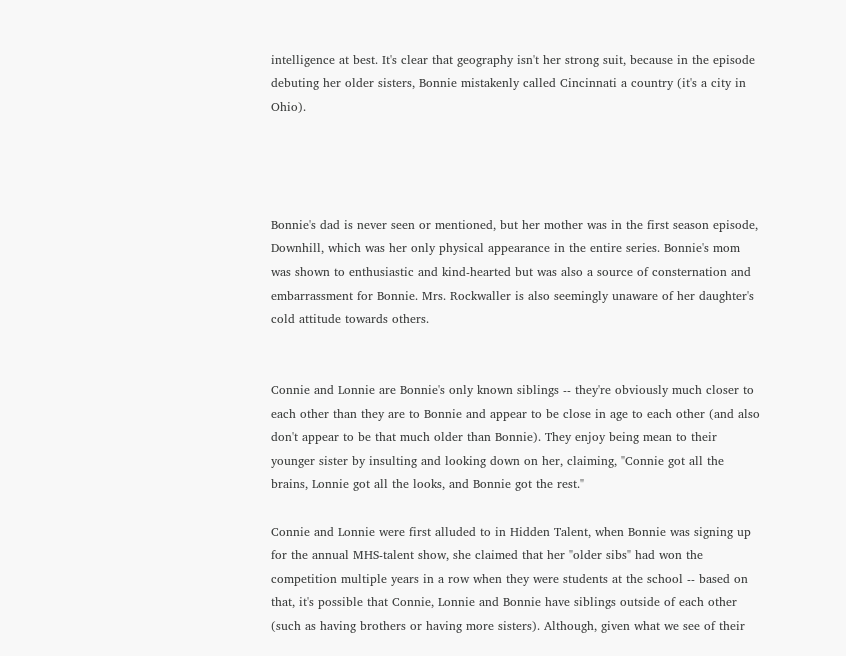intelligence at best. It's clear that geography isn't her strong suit, because in the episode debuting her older sisters, Bonnie mistakenly called Cincinnati a country (it's a city in Ohio).




Bonnie's dad is never seen or mentioned, but her mother was in the first season episode, Downhill, which was her only physical appearance in the entire series. Bonnie's mom was shown to enthusiastic and kind-hearted but was also a source of consternation and embarrassment for Bonnie. Mrs. Rockwaller is also seemingly unaware of her daughter's cold attitude towards others.


Connie and Lonnie are Bonnie's only known siblings -- they're obviously much closer to each other than they are to Bonnie and appear to be close in age to each other (and also don't appear to be that much older than Bonnie). They enjoy being mean to their younger sister by insulting and looking down on her, claiming, "Connie got all the brains, Lonnie got all the looks, and Bonnie got the rest."

Connie and Lonnie were first alluded to in Hidden Talent, when Bonnie was signing up for the annual MHS-talent show, she claimed that her "older sibs" had won the competition multiple years in a row when they were students at the school -- based on that, it's possible that Connie, Lonnie and Bonnie have siblings outside of each other (such as having brothers or having more sisters). Although, given what we see of their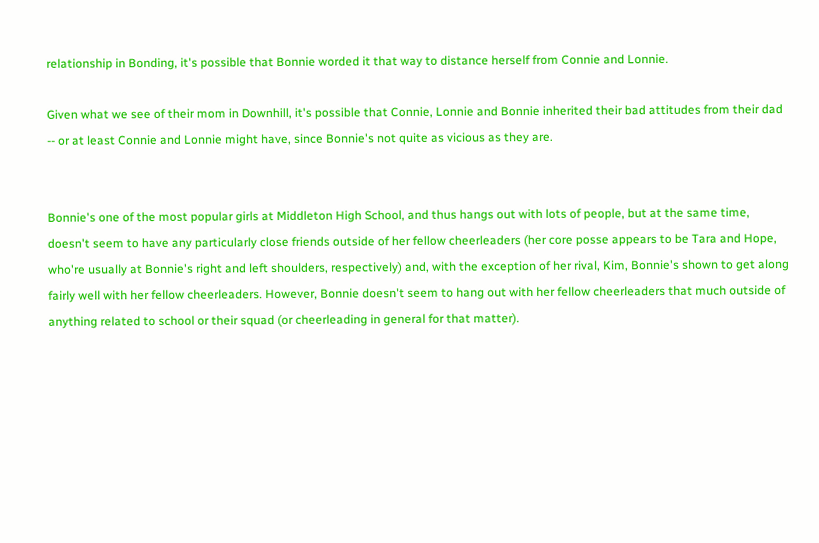relationship in Bonding, it's possible that Bonnie worded it that way to distance herself from Connie and Lonnie.

Given what we see of their mom in Downhill, it's possible that Connie, Lonnie and Bonnie inherited their bad attitudes from their dad -- or at least Connie and Lonnie might have, since Bonnie's not quite as vicious as they are.


Bonnie's one of the most popular girls at Middleton High School, and thus hangs out with lots of people, but at the same time, doesn't seem to have any particularly close friends outside of her fellow cheerleaders (her core posse appears to be Tara and Hope, who're usually at Bonnie's right and left shoulders, respectively) and, with the exception of her rival, Kim, Bonnie's shown to get along fairly well with her fellow cheerleaders. However, Bonnie doesn't seem to hang out with her fellow cheerleaders that much outside of anything related to school or their squad (or cheerleading in general for that matter).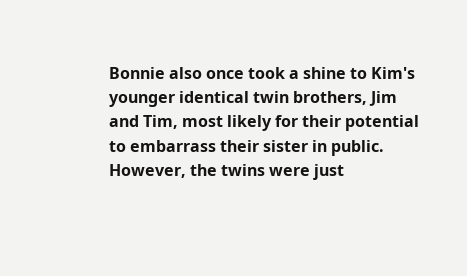Bonnie also once took a shine to Kim's younger identical twin brothers, Jim and Tim, most likely for their potential to embarrass their sister in public. However, the twins were just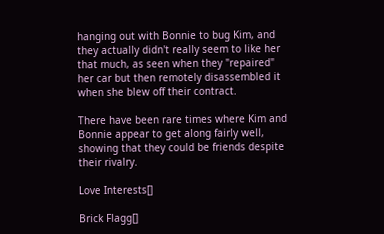hanging out with Bonnie to bug Kim, and they actually didn't really seem to like her that much, as seen when they "repaired" her car but then remotely disassembled it when she blew off their contract.

There have been rare times where Kim and Bonnie appear to get along fairly well, showing that they could be friends despite their rivalry.

Love Interests[]

Brick Flagg[]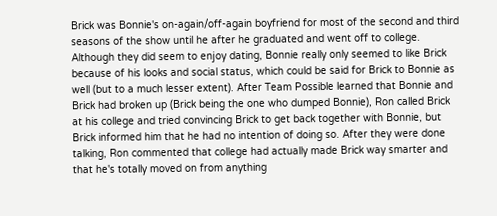Brick was Bonnie's on-again/off-again boyfriend for most of the second and third seasons of the show until he after he graduated and went off to college. Although they did seem to enjoy dating, Bonnie really only seemed to like Brick because of his looks and social status, which could be said for Brick to Bonnie as well (but to a much lesser extent). After Team Possible learned that Bonnie and Brick had broken up (Brick being the one who dumped Bonnie), Ron called Brick at his college and tried convincing Brick to get back together with Bonnie, but Brick informed him that he had no intention of doing so. After they were done talking, Ron commented that college had actually made Brick way smarter and that he's totally moved on from anything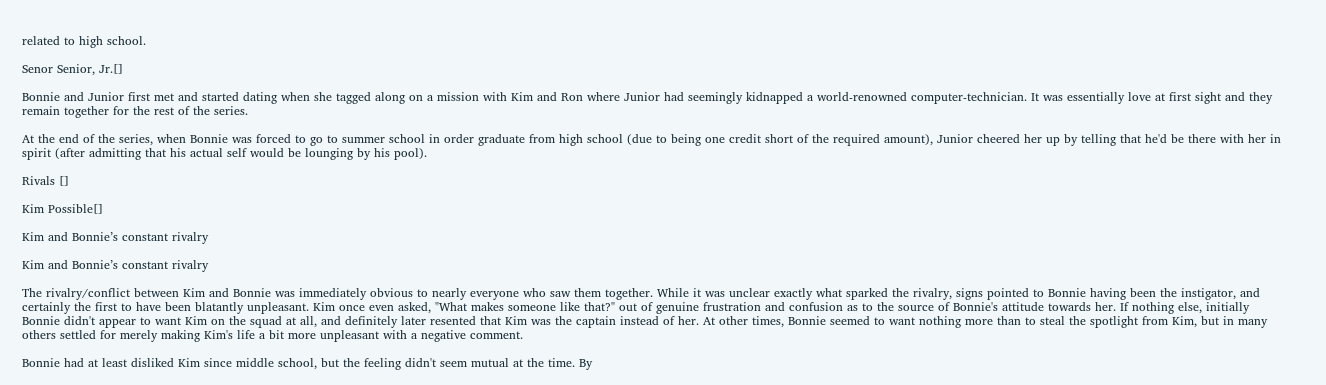related to high school.

Senor Senior, Jr.[]

Bonnie and Junior first met and started dating when she tagged along on a mission with Kim and Ron where Junior had seemingly kidnapped a world-renowned computer-technician. It was essentially love at first sight and they remain together for the rest of the series.

At the end of the series, when Bonnie was forced to go to summer school in order graduate from high school (due to being one credit short of the required amount), Junior cheered her up by telling that he'd be there with her in spirit (after admitting that his actual self would be lounging by his pool).

Rivals []

Kim Possible[]

Kim and Bonnie’s constant rivalry

Kim and Bonnie’s constant rivalry

The rivalry/conflict between Kim and Bonnie was immediately obvious to nearly everyone who saw them together. While it was unclear exactly what sparked the rivalry, signs pointed to Bonnie having been the instigator, and certainly the first to have been blatantly unpleasant. Kim once even asked, "What makes someone like that?" out of genuine frustration and confusion as to the source of Bonnie's attitude towards her. If nothing else, initially Bonnie didn't appear to want Kim on the squad at all, and definitely later resented that Kim was the captain instead of her. At other times, Bonnie seemed to want nothing more than to steal the spotlight from Kim, but in many others settled for merely making Kim's life a bit more unpleasant with a negative comment.

Bonnie had at least disliked Kim since middle school, but the feeling didn't seem mutual at the time. By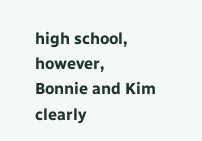high school, however, Bonnie and Kim clearly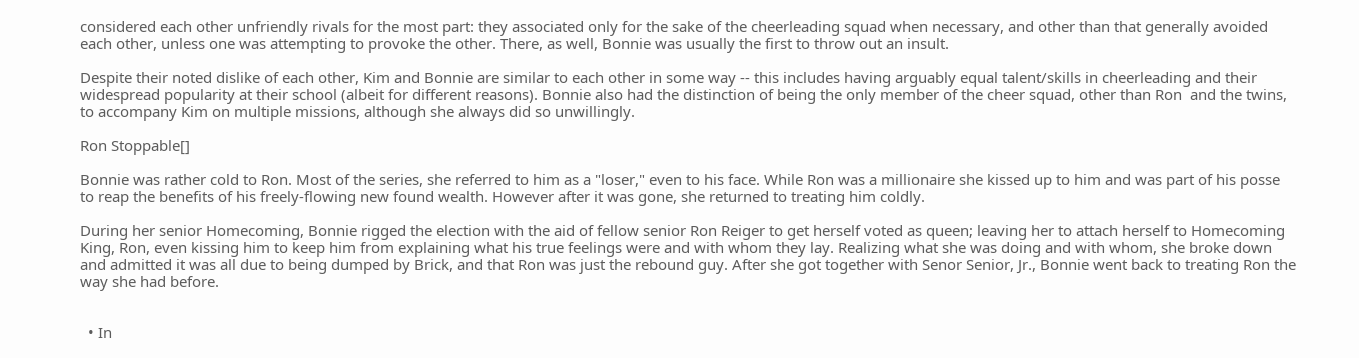considered each other unfriendly rivals for the most part: they associated only for the sake of the cheerleading squad when necessary, and other than that generally avoided each other, unless one was attempting to provoke the other. There, as well, Bonnie was usually the first to throw out an insult.

Despite their noted dislike of each other, Kim and Bonnie are similar to each other in some way -- this includes having arguably equal talent/skills in cheerleading and their widespread popularity at their school (albeit for different reasons). Bonnie also had the distinction of being the only member of the cheer squad, other than Ron  and the twins, to accompany Kim on multiple missions, although she always did so unwillingly.

Ron Stoppable[]

Bonnie was rather cold to Ron. Most of the series, she referred to him as a "loser," even to his face. While Ron was a millionaire she kissed up to him and was part of his posse to reap the benefits of his freely-flowing new found wealth. However after it was gone, she returned to treating him coldly.

During her senior Homecoming, Bonnie rigged the election with the aid of fellow senior Ron Reiger to get herself voted as queen; leaving her to attach herself to Homecoming King, Ron, even kissing him to keep him from explaining what his true feelings were and with whom they lay. Realizing what she was doing and with whom, she broke down and admitted it was all due to being dumped by Brick, and that Ron was just the rebound guy. After she got together with Senor Senior, Jr., Bonnie went back to treating Ron the way she had before.


  • In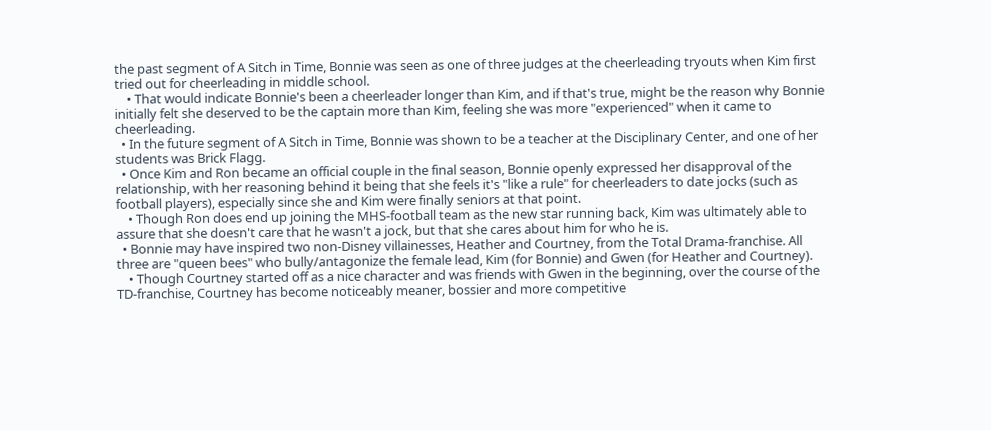the past segment of A Sitch in Time, Bonnie was seen as one of three judges at the cheerleading tryouts when Kim first tried out for cheerleading in middle school.
    • That would indicate Bonnie's been a cheerleader longer than Kim, and if that's true, might be the reason why Bonnie initially felt she deserved to be the captain more than Kim, feeling she was more "experienced" when it came to cheerleading.
  • In the future segment of A Sitch in Time, Bonnie was shown to be a teacher at the Disciplinary Center, and one of her students was Brick Flagg.
  • Once Kim and Ron became an official couple in the final season, Bonnie openly expressed her disapproval of the relationship, with her reasoning behind it being that she feels it's "like a rule" for cheerleaders to date jocks (such as football players), especially since she and Kim were finally seniors at that point.
    • Though Ron does end up joining the MHS-football team as the new star running back, Kim was ultimately able to assure that she doesn't care that he wasn't a jock, but that she cares about him for who he is.
  • Bonnie may have inspired two non-Disney villainesses, Heather and Courtney, from the Total Drama-franchise. All three are "queen bees" who bully/antagonize the female lead, Kim (for Bonnie) and Gwen (for Heather and Courtney).
    • Though Courtney started off as a nice character and was friends with Gwen in the beginning, over the course of the TD-franchise, Courtney has become noticeably meaner, bossier and more competitive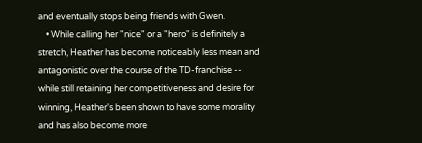and eventually stops being friends with Gwen.
    • While calling her "nice" or a "hero" is definitely a stretch, Heather has become noticeably less mean and antagonistic over the course of the TD-franchise -- while still retaining her competitiveness and desire for winning, Heather's been shown to have some morality and has also become more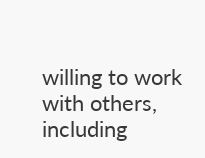willing to work with others, including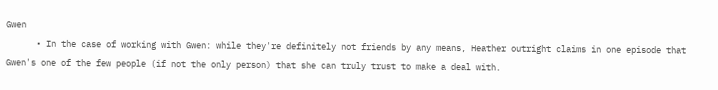Gwen
      • In the case of working with Gwen: while they're definitely not friends by any means, Heather outright claims in one episode that Gwen's one of the few people (if not the only person) that she can truly trust to make a deal with.